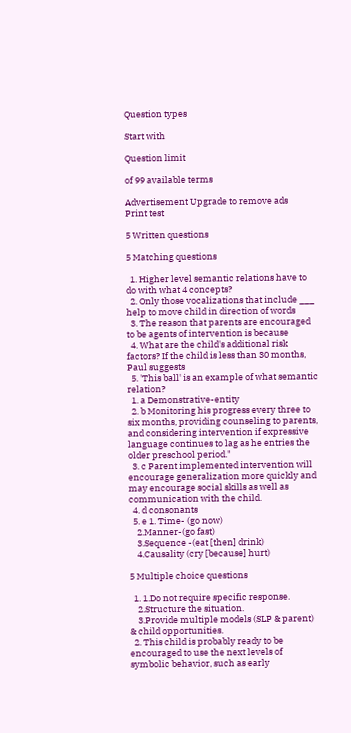Question types

Start with

Question limit

of 99 available terms

Advertisement Upgrade to remove ads
Print test

5 Written questions

5 Matching questions

  1. Higher level semantic relations have to do with what 4 concepts?
  2. Only those vocalizations that include ___ help to move child in direction of words
  3. The reason that parents are encouraged to be agents of intervention is because
  4. What are the child's additional risk factors? If the child is less than 30 months, Paul suggests
  5. 'This ball' is an example of what semantic relation?
  1. a Demonstrative-entity
  2. b Monitoring his progress every three to six months, providing counseling to parents, and considering intervention if expressive language continues to lag as he entries the older preschool period."
  3. c Parent implemented intervention will encourage generalization more quickly and may encourage social skills as well as communication with the child.
  4. d consonants
  5. e 1. Time- (go now)
    2.Manner-(go fast)
    3.Sequence -(eat [then] drink)
    4.Causality (cry [because] hurt)

5 Multiple choice questions

  1. 1.Do not require specific response.
    2.Structure the situation.
    3.Provide multiple models (SLP & parent) & child opportunities.
  2. This child is probably ready to be encouraged to use the next levels of symbolic behavior, such as early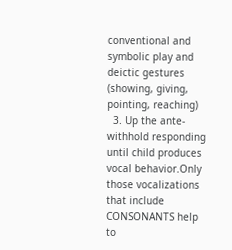conventional and symbolic play and deictic gestures (showing, giving, pointing, reaching)
  3. Up the ante-withhold responding until child produces vocal behavior.Only those vocalizations that include CONSONANTS help to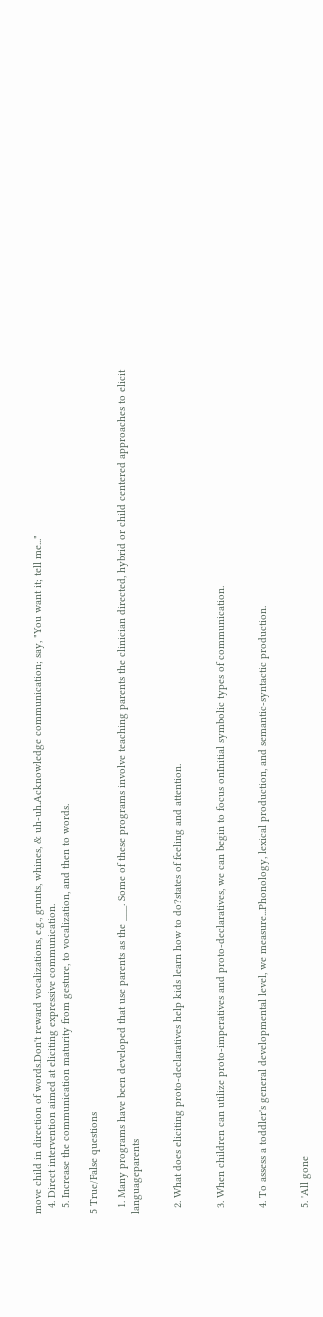move child in direction of words.Don't reward vocalizations, e.g., grunts, whines, & uh-uh.Acknowledge communication; say, "You want it; tell me..."
  4. Direct intervention aimed at eliciting expressive communication.
  5. Increase the communication maturity from gesture, to vocalization, and then to words.

5 True/False questions

  1. Many programs have been developed that use parents as the ___. Some of these programs involve teaching parents the clinician directed, hybrid or child centered approaches to elicit languageparents


  2. What does eliciting proto-declaratives help kids learn how to do?states of feeling and attention.


  3. When children can utilize proto-imperatives and proto-declaratives, we can begin to focus onInitial symbolic types of communication.


  4. To assess a toddler's general developmental level, we measure...Phonology, lexical production, and semantic-syntactic production.


  5. 'All gone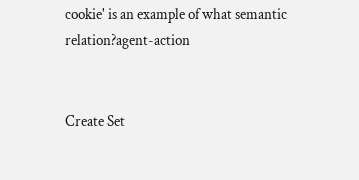cookie' is an example of what semantic relation?agent-action


Create Set